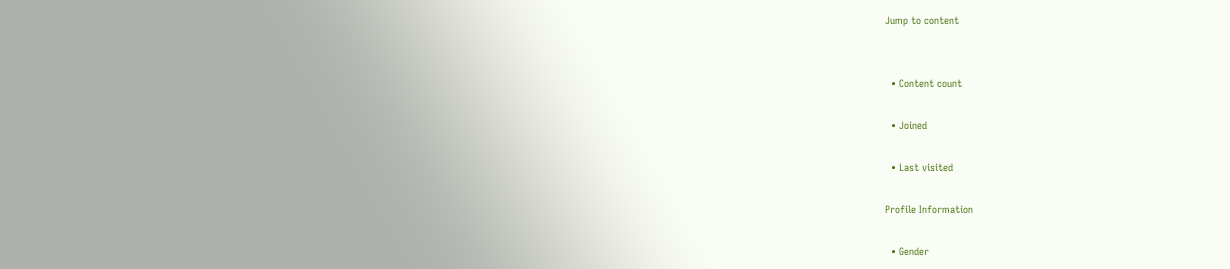Jump to content


  • Content count

  • Joined

  • Last visited

Profile Information

  • Gender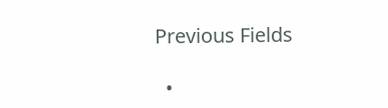Previous Fields

  •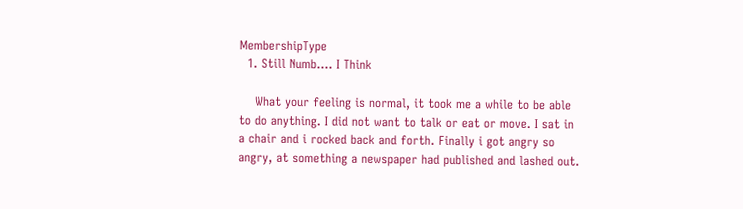MembershipType
  1. Still Numb.... I Think

    What your feeling is normal, it took me a while to be able to do anything. I did not want to talk or eat or move. I sat in a chair and i rocked back and forth. Finally i got angry so angry, at something a newspaper had published and lashed out.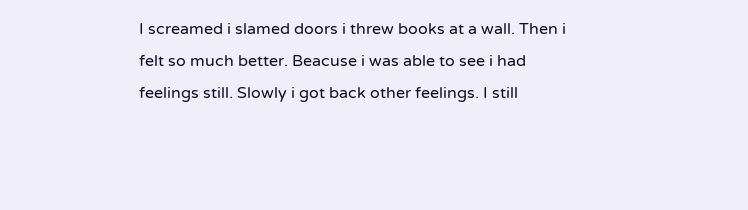I screamed i slamed doors i threw books at a wall. Then i felt so much better. Beacuse i was able to see i had feelings still. Slowly i got back other feelings. I still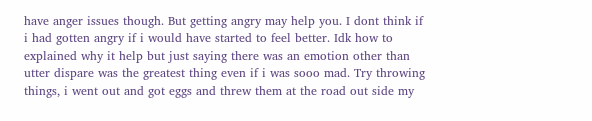have anger issues though. But getting angry may help you. I dont think if i had gotten angry if i would have started to feel better. Idk how to explained why it help but just saying there was an emotion other than utter dispare was the greatest thing even if i was sooo mad. Try throwing things, i went out and got eggs and threw them at the road out side my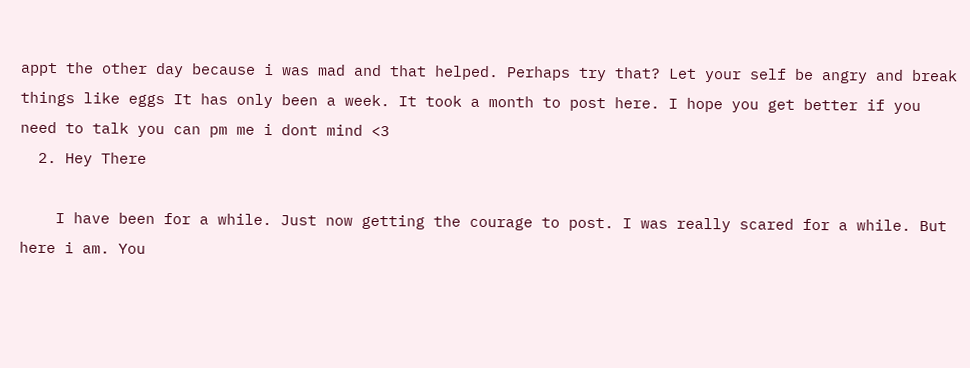appt the other day because i was mad and that helped. Perhaps try that? Let your self be angry and break things like eggs It has only been a week. It took a month to post here. I hope you get better if you need to talk you can pm me i dont mind <3
  2. Hey There

    I have been for a while. Just now getting the courage to post. I was really scared for a while. But here i am. You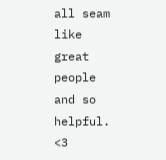all seam like great people and so helpful. <3